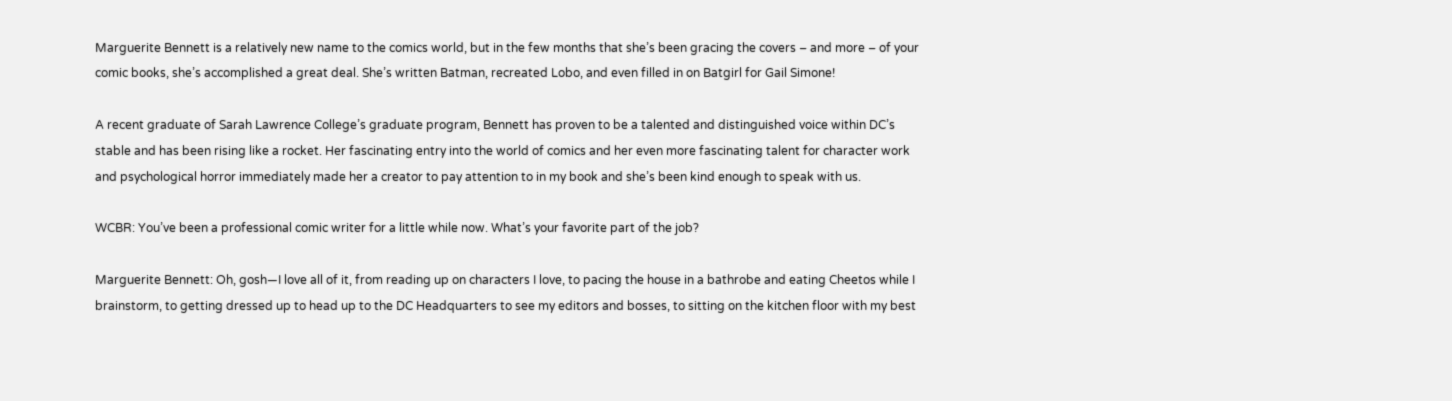Marguerite Bennett is a relatively new name to the comics world, but in the few months that she’s been gracing the covers – and more – of your comic books, she’s accomplished a great deal. She’s written Batman, recreated Lobo, and even filled in on Batgirl for Gail Simone!

A recent graduate of Sarah Lawrence College’s graduate program, Bennett has proven to be a talented and distinguished voice within DC’s stable and has been rising like a rocket. Her fascinating entry into the world of comics and her even more fascinating talent for character work and psychological horror immediately made her a creator to pay attention to in my book and she’s been kind enough to speak with us.

WCBR: You’ve been a professional comic writer for a little while now. What’s your favorite part of the job?

Marguerite Bennett: Oh, gosh—I love all of it, from reading up on characters I love, to pacing the house in a bathrobe and eating Cheetos while I brainstorm, to getting dressed up to head up to the DC Headquarters to see my editors and bosses, to sitting on the kitchen floor with my best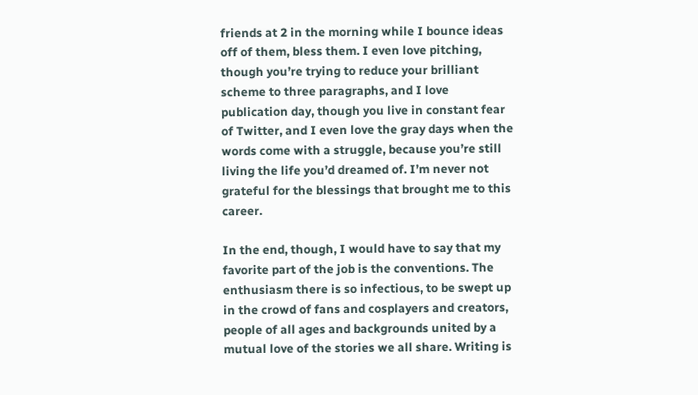friends at 2 in the morning while I bounce ideas off of them, bless them. I even love pitching, though you’re trying to reduce your brilliant scheme to three paragraphs, and I love publication day, though you live in constant fear of Twitter, and I even love the gray days when the words come with a struggle, because you’re still living the life you’d dreamed of. I’m never not grateful for the blessings that brought me to this career.

In the end, though, I would have to say that my favorite part of the job is the conventions. The enthusiasm there is so infectious, to be swept up in the crowd of fans and cosplayers and creators, people of all ages and backgrounds united by a mutual love of the stories we all share. Writing is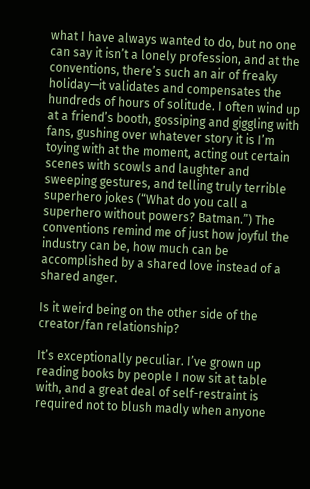what I have always wanted to do, but no one can say it isn’t a lonely profession, and at the conventions, there’s such an air of freaky holiday—it validates and compensates the hundreds of hours of solitude. I often wind up at a friend’s booth, gossiping and giggling with fans, gushing over whatever story it is I’m toying with at the moment, acting out certain scenes with scowls and laughter and sweeping gestures, and telling truly terrible superhero jokes (“What do you call a superhero without powers? Batman.”) The conventions remind me of just how joyful the industry can be, how much can be accomplished by a shared love instead of a shared anger.

Is it weird being on the other side of the creator/fan relationship?

It’s exceptionally peculiar. I’ve grown up reading books by people I now sit at table with, and a great deal of self-restraint is required not to blush madly when anyone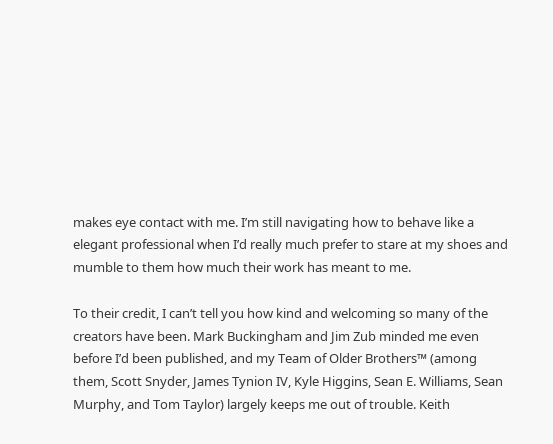makes eye contact with me. I’m still navigating how to behave like a elegant professional when I’d really much prefer to stare at my shoes and mumble to them how much their work has meant to me.

To their credit, I can’t tell you how kind and welcoming so many of the creators have been. Mark Buckingham and Jim Zub minded me even before I’d been published, and my Team of Older Brothers™ (among them, Scott Snyder, James Tynion IV, Kyle Higgins, Sean E. Williams, Sean Murphy, and Tom Taylor) largely keeps me out of trouble. Keith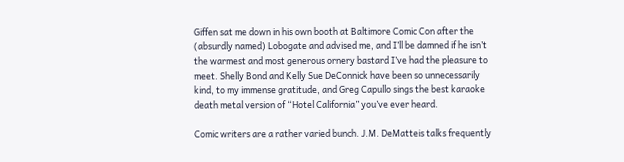Giffen sat me down in his own booth at Baltimore Comic Con after the (absurdly named) Lobogate and advised me, and I’ll be damned if he isn’t the warmest and most generous ornery bastard I’ve had the pleasure to meet. Shelly Bond and Kelly Sue DeConnick have been so unnecessarily kind, to my immense gratitude, and Greg Capullo sings the best karaoke death metal version of “Hotel California” you’ve ever heard.

Comic writers are a rather varied bunch. J.M. DeMatteis talks frequently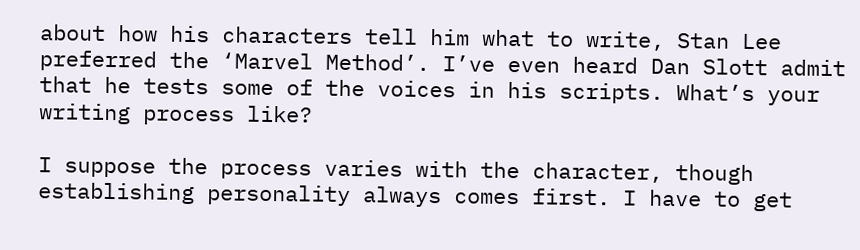about how his characters tell him what to write, Stan Lee preferred the ‘Marvel Method’. I’ve even heard Dan Slott admit that he tests some of the voices in his scripts. What’s your writing process like?

I suppose the process varies with the character, though establishing personality always comes first. I have to get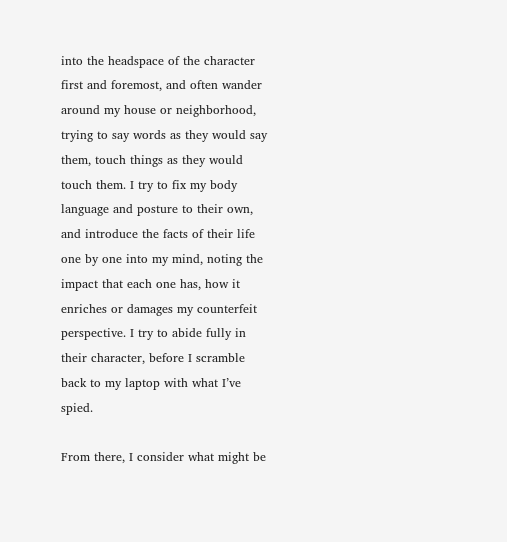into the headspace of the character first and foremost, and often wander around my house or neighborhood, trying to say words as they would say them, touch things as they would touch them. I try to fix my body language and posture to their own, and introduce the facts of their life one by one into my mind, noting the impact that each one has, how it enriches or damages my counterfeit perspective. I try to abide fully in their character, before I scramble back to my laptop with what I’ve spied.

From there, I consider what might be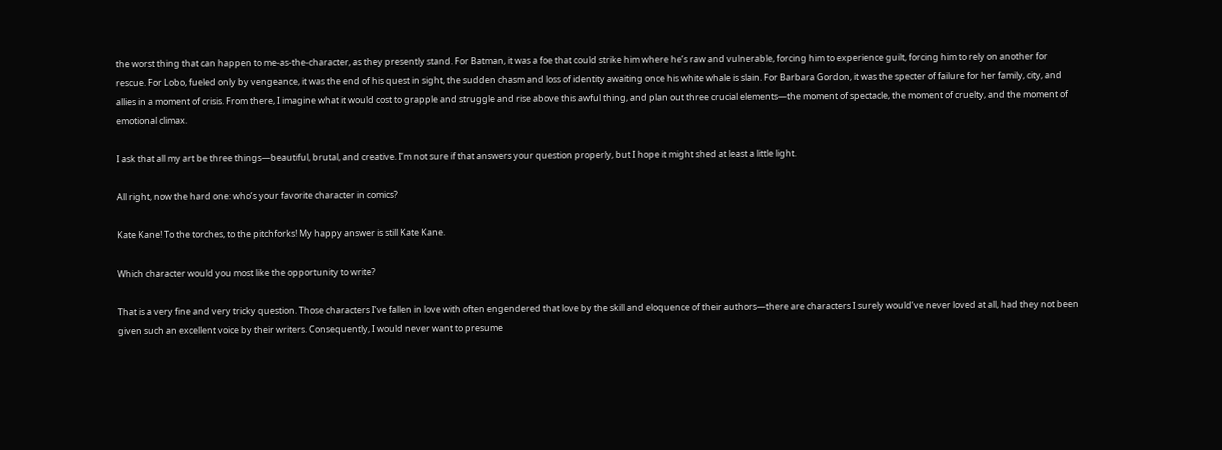the worst thing that can happen to me-as-the-character, as they presently stand. For Batman, it was a foe that could strike him where he’s raw and vulnerable, forcing him to experience guilt, forcing him to rely on another for rescue. For Lobo, fueled only by vengeance, it was the end of his quest in sight, the sudden chasm and loss of identity awaiting once his white whale is slain. For Barbara Gordon, it was the specter of failure for her family, city, and allies in a moment of crisis. From there, I imagine what it would cost to grapple and struggle and rise above this awful thing, and plan out three crucial elements—the moment of spectacle, the moment of cruelty, and the moment of emotional climax.

I ask that all my art be three things—beautiful, brutal, and creative. I’m not sure if that answers your question properly, but I hope it might shed at least a little light.

All right, now the hard one: who’s your favorite character in comics?

Kate Kane! To the torches, to the pitchforks! My happy answer is still Kate Kane.

Which character would you most like the opportunity to write?

That is a very fine and very tricky question. Those characters I’ve fallen in love with often engendered that love by the skill and eloquence of their authors—there are characters I surely would’ve never loved at all, had they not been given such an excellent voice by their writers. Consequently, I would never want to presume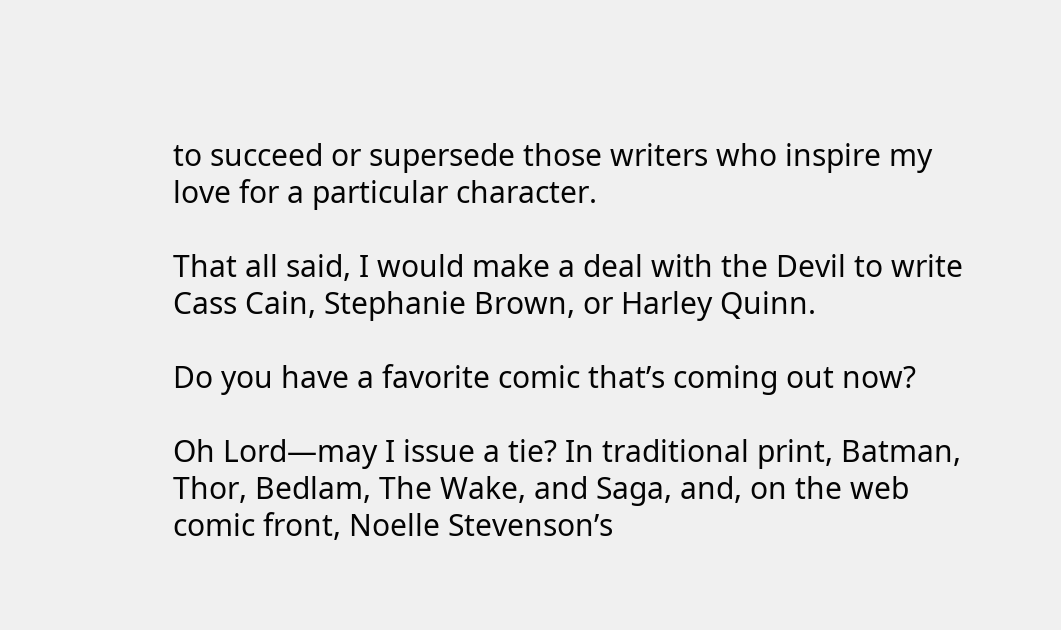to succeed or supersede those writers who inspire my love for a particular character.

That all said, I would make a deal with the Devil to write Cass Cain, Stephanie Brown, or Harley Quinn.

Do you have a favorite comic that’s coming out now?

Oh Lord—may I issue a tie? In traditional print, Batman, Thor, Bedlam, The Wake, and Saga, and, on the web comic front, Noelle Stevenson’s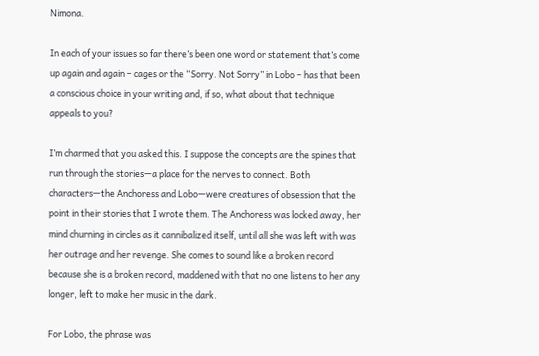Nimona.

In each of your issues so far there’s been one word or statement that’s come up again and again – cages or the “Sorry. Not Sorry” in Lobo – has that been a conscious choice in your writing and, if so, what about that technique appeals to you?

I’m charmed that you asked this. I suppose the concepts are the spines that run through the stories—a place for the nerves to connect. Both characters—the Anchoress and Lobo—were creatures of obsession that the point in their stories that I wrote them. The Anchoress was locked away, her mind churning in circles as it cannibalized itself, until all she was left with was her outrage and her revenge. She comes to sound like a broken record because she is a broken record, maddened with that no one listens to her any longer, left to make her music in the dark.

For Lobo, the phrase was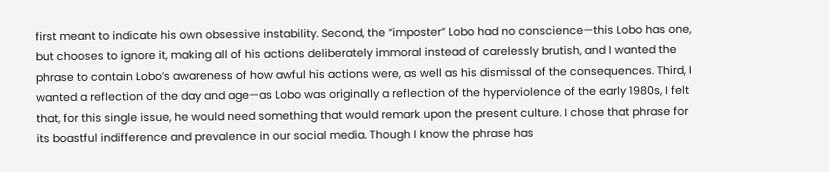first meant to indicate his own obsessive instability. Second, the “imposter” Lobo had no conscience—this Lobo has one, but chooses to ignore it, making all of his actions deliberately immoral instead of carelessly brutish, and I wanted the phrase to contain Lobo’s awareness of how awful his actions were, as well as his dismissal of the consequences. Third, I wanted a reflection of the day and age—as Lobo was originally a reflection of the hyperviolence of the early 1980s, I felt that, for this single issue, he would need something that would remark upon the present culture. I chose that phrase for its boastful indifference and prevalence in our social media. Though I know the phrase has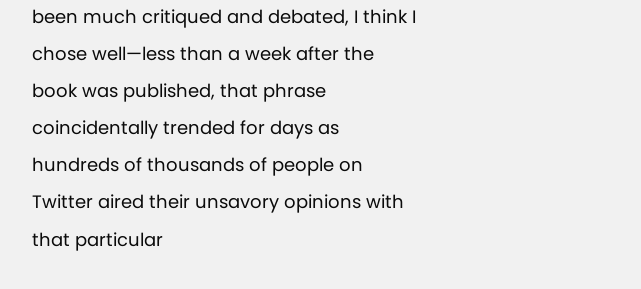been much critiqued and debated, I think I chose well—less than a week after the book was published, that phrase coincidentally trended for days as hundreds of thousands of people on Twitter aired their unsavory opinions with that particular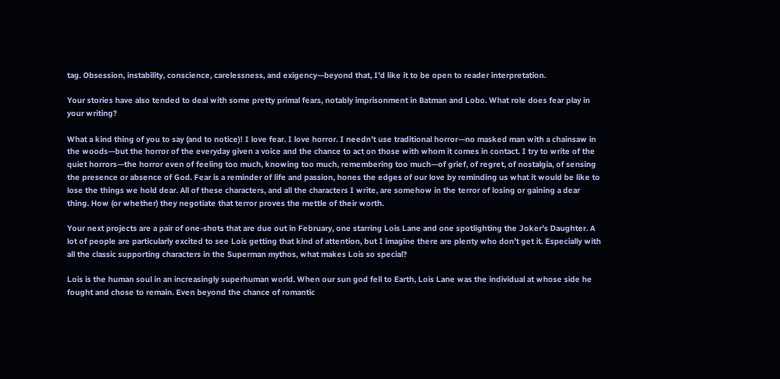tag. Obsession, instability, conscience, carelessness, and exigency—beyond that, I’d like it to be open to reader interpretation.

Your stories have also tended to deal with some pretty primal fears, notably imprisonment in Batman and Lobo. What role does fear play in your writing?

What a kind thing of you to say (and to notice)! I love fear. I love horror. I needn’t use traditional horror—no masked man with a chainsaw in the woods—but the horror of the everyday given a voice and the chance to act on those with whom it comes in contact. I try to write of the quiet horrors—the horror even of feeling too much, knowing too much, remembering too much—of grief, of regret, of nostalgia, of sensing the presence or absence of God. Fear is a reminder of life and passion, hones the edges of our love by reminding us what it would be like to lose the things we hold dear. All of these characters, and all the characters I write, are somehow in the terror of losing or gaining a dear thing. How (or whether) they negotiate that terror proves the mettle of their worth.

Your next projects are a pair of one-shots that are due out in February, one starring Lois Lane and one spotlighting the Joker’s Daughter. A lot of people are particularly excited to see Lois getting that kind of attention, but I imagine there are plenty who don’t get it. Especially with all the classic supporting characters in the Superman mythos, what makes Lois so special?

Lois is the human soul in an increasingly superhuman world. When our sun god fell to Earth, Lois Lane was the individual at whose side he fought and chose to remain. Even beyond the chance of romantic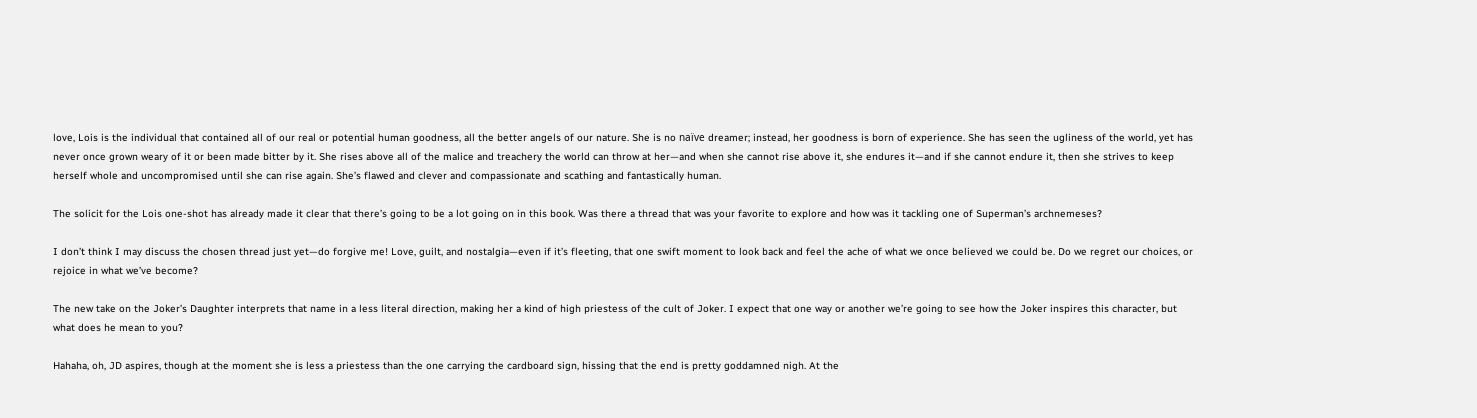love, Lois is the individual that contained all of our real or potential human goodness, all the better angels of our nature. She is no naïve dreamer; instead, her goodness is born of experience. She has seen the ugliness of the world, yet has never once grown weary of it or been made bitter by it. She rises above all of the malice and treachery the world can throw at her—and when she cannot rise above it, she endures it—and if she cannot endure it, then she strives to keep herself whole and uncompromised until she can rise again. She’s flawed and clever and compassionate and scathing and fantastically human.

The solicit for the Lois one-shot has already made it clear that there’s going to be a lot going on in this book. Was there a thread that was your favorite to explore and how was it tackling one of Superman’s archnemeses?

I don’t think I may discuss the chosen thread just yet—do forgive me! Love, guilt, and nostalgia—even if it’s fleeting, that one swift moment to look back and feel the ache of what we once believed we could be. Do we regret our choices, or rejoice in what we’ve become?

The new take on the Joker’s Daughter interprets that name in a less literal direction, making her a kind of high priestess of the cult of Joker. I expect that one way or another we’re going to see how the Joker inspires this character, but what does he mean to you?

Hahaha, oh, JD aspires, though at the moment she is less a priestess than the one carrying the cardboard sign, hissing that the end is pretty goddamned nigh. At the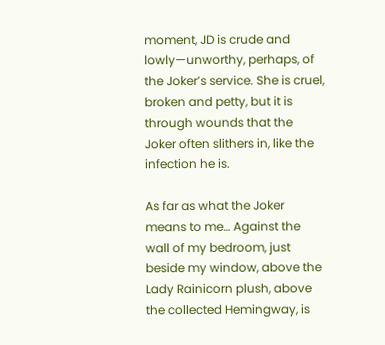moment, JD is crude and lowly—unworthy, perhaps, of the Joker’s service. She is cruel, broken and petty, but it is through wounds that the Joker often slithers in, like the infection he is.

As far as what the Joker means to me… Against the wall of my bedroom, just beside my window, above the Lady Rainicorn plush, above the collected Hemingway, is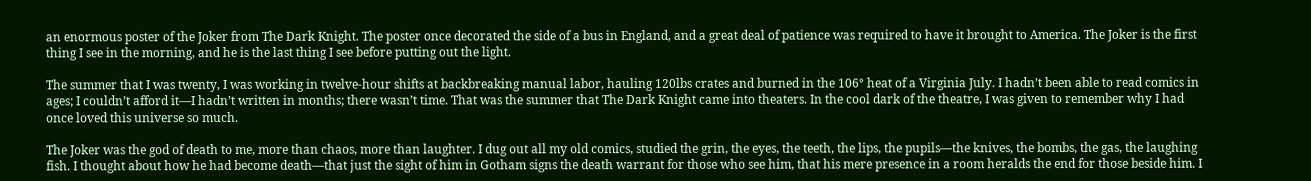an enormous poster of the Joker from The Dark Knight. The poster once decorated the side of a bus in England, and a great deal of patience was required to have it brought to America. The Joker is the first thing I see in the morning, and he is the last thing I see before putting out the light.

The summer that I was twenty, I was working in twelve-hour shifts at backbreaking manual labor, hauling 120lbs crates and burned in the 106° heat of a Virginia July. I hadn’t been able to read comics in ages; I couldn’t afford it—I hadn’t written in months; there wasn’t time. That was the summer that The Dark Knight came into theaters. In the cool dark of the theatre, I was given to remember why I had once loved this universe so much.

The Joker was the god of death to me, more than chaos, more than laughter. I dug out all my old comics, studied the grin, the eyes, the teeth, the lips, the pupils—the knives, the bombs, the gas, the laughing fish. I thought about how he had become death—that just the sight of him in Gotham signs the death warrant for those who see him, that his mere presence in a room heralds the end for those beside him. I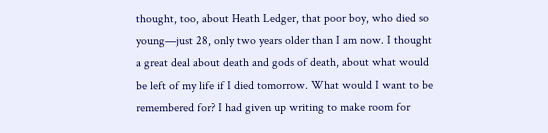thought, too, about Heath Ledger, that poor boy, who died so young—just 28, only two years older than I am now. I thought a great deal about death and gods of death, about what would be left of my life if I died tomorrow. What would I want to be remembered for? I had given up writing to make room for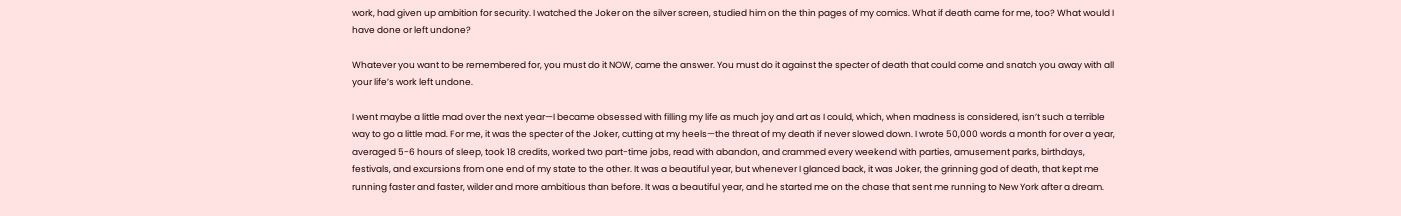work, had given up ambition for security. I watched the Joker on the silver screen, studied him on the thin pages of my comics. What if death came for me, too? What would I have done or left undone?

Whatever you want to be remembered for, you must do it NOW, came the answer. You must do it against the specter of death that could come and snatch you away with all your life’s work left undone.

I went maybe a little mad over the next year—I became obsessed with filling my life as much joy and art as I could, which, when madness is considered, isn’t such a terrible way to go a little mad. For me, it was the specter of the Joker, cutting at my heels—the threat of my death if never slowed down. I wrote 50,000 words a month for over a year, averaged 5-6 hours of sleep, took 18 credits, worked two part-time jobs, read with abandon, and crammed every weekend with parties, amusement parks, birthdays, festivals, and excursions from one end of my state to the other. It was a beautiful year, but whenever I glanced back, it was Joker, the grinning god of death, that kept me running faster and faster, wilder and more ambitious than before. It was a beautiful year, and he started me on the chase that sent me running to New York after a dream.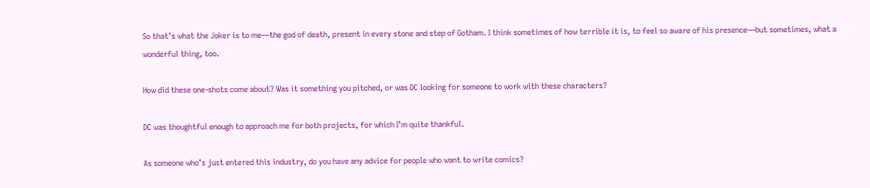So that’s what the Joker is to me—the god of death, present in every stone and step of Gotham. I think sometimes of how terrible it is, to feel so aware of his presence—but sometimes, what a wonderful thing, too.

How did these one-shots come about? Was it something you pitched, or was DC looking for someone to work with these characters?

DC was thoughtful enough to approach me for both projects, for which I’m quite thankful.

As someone who’s just entered this industry, do you have any advice for people who want to write comics?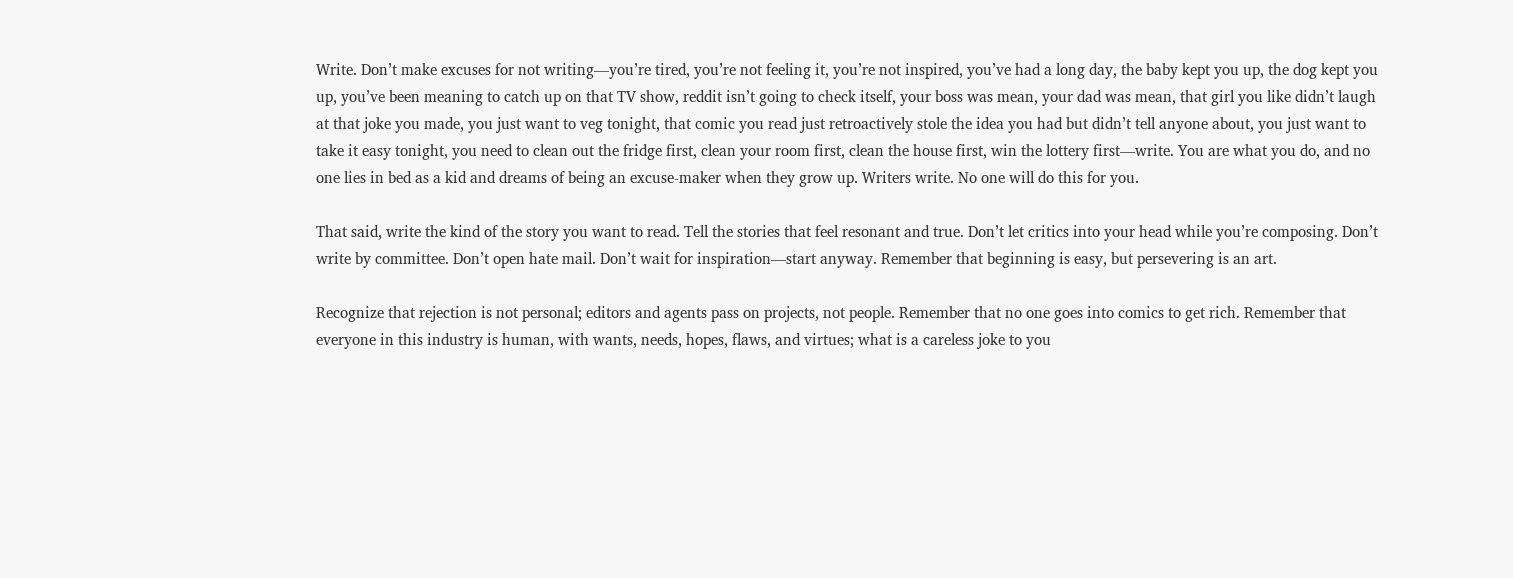Write. Don’t make excuses for not writing—you’re tired, you’re not feeling it, you’re not inspired, you’ve had a long day, the baby kept you up, the dog kept you up, you’ve been meaning to catch up on that TV show, reddit isn’t going to check itself, your boss was mean, your dad was mean, that girl you like didn’t laugh at that joke you made, you just want to veg tonight, that comic you read just retroactively stole the idea you had but didn’t tell anyone about, you just want to take it easy tonight, you need to clean out the fridge first, clean your room first, clean the house first, win the lottery first—write. You are what you do, and no one lies in bed as a kid and dreams of being an excuse-maker when they grow up. Writers write. No one will do this for you.

That said, write the kind of the story you want to read. Tell the stories that feel resonant and true. Don’t let critics into your head while you’re composing. Don’t write by committee. Don’t open hate mail. Don’t wait for inspiration—start anyway. Remember that beginning is easy, but persevering is an art.

Recognize that rejection is not personal; editors and agents pass on projects, not people. Remember that no one goes into comics to get rich. Remember that everyone in this industry is human, with wants, needs, hopes, flaws, and virtues; what is a careless joke to you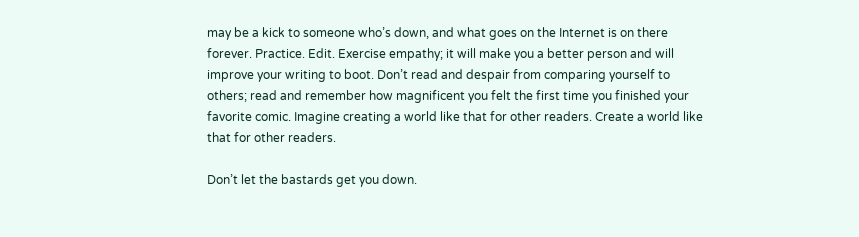may be a kick to someone who’s down, and what goes on the Internet is on there forever. Practice. Edit. Exercise empathy; it will make you a better person and will improve your writing to boot. Don’t read and despair from comparing yourself to others; read and remember how magnificent you felt the first time you finished your favorite comic. Imagine creating a world like that for other readers. Create a world like that for other readers.

Don’t let the bastards get you down.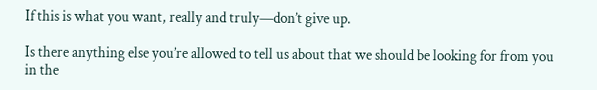If this is what you want, really and truly—don’t give up.

Is there anything else you’re allowed to tell us about that we should be looking for from you in the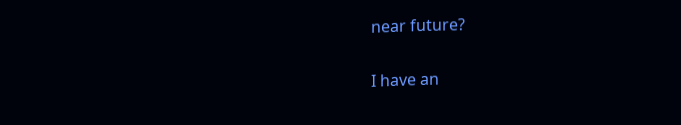near future?

I have an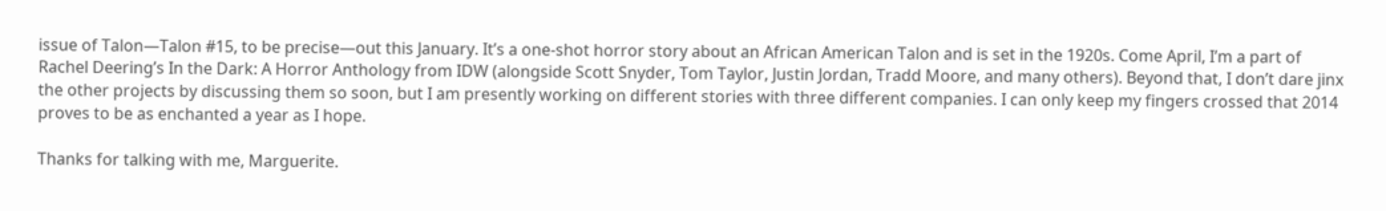issue of Talon—Talon #15, to be precise—out this January. It’s a one-shot horror story about an African American Talon and is set in the 1920s. Come April, I’m a part of Rachel Deering’s In the Dark: A Horror Anthology from IDW (alongside Scott Snyder, Tom Taylor, Justin Jordan, Tradd Moore, and many others). Beyond that, I don’t dare jinx the other projects by discussing them so soon, but I am presently working on different stories with three different companies. I can only keep my fingers crossed that 2014 proves to be as enchanted a year as I hope.

Thanks for talking with me, Marguerite.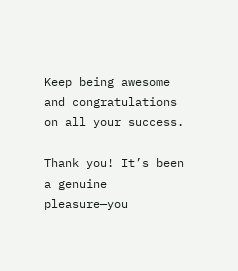Keep being awesome and congratulations on all your success.

Thank you! It’s been a genuine pleasure—you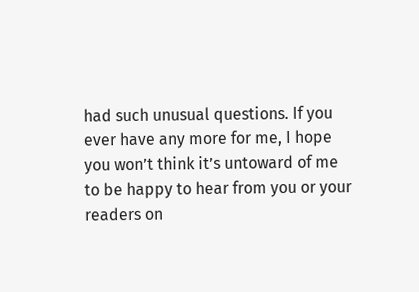had such unusual questions. If you ever have any more for me, I hope you won’t think it’s untoward of me to be happy to hear from you or your readers on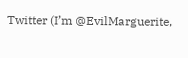Twitter (I’m @EvilMarguerite,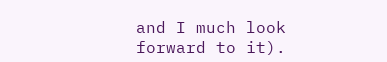and I much look forward to it).